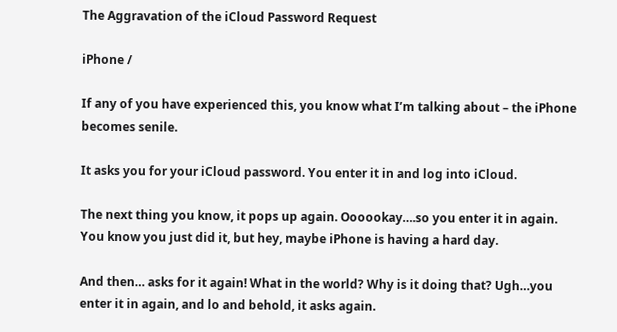The Aggravation of the iCloud Password Request

iPhone /

If any of you have experienced this, you know what I’m talking about – the iPhone becomes senile.

It asks you for your iCloud password. You enter it in and log into iCloud.

The next thing you know, it pops up again. Oooookay….so you enter it in again. You know you just did it, but hey, maybe iPhone is having a hard day.

And then… asks for it again! What in the world? Why is it doing that? Ugh…you enter it in again, and lo and behold, it asks again.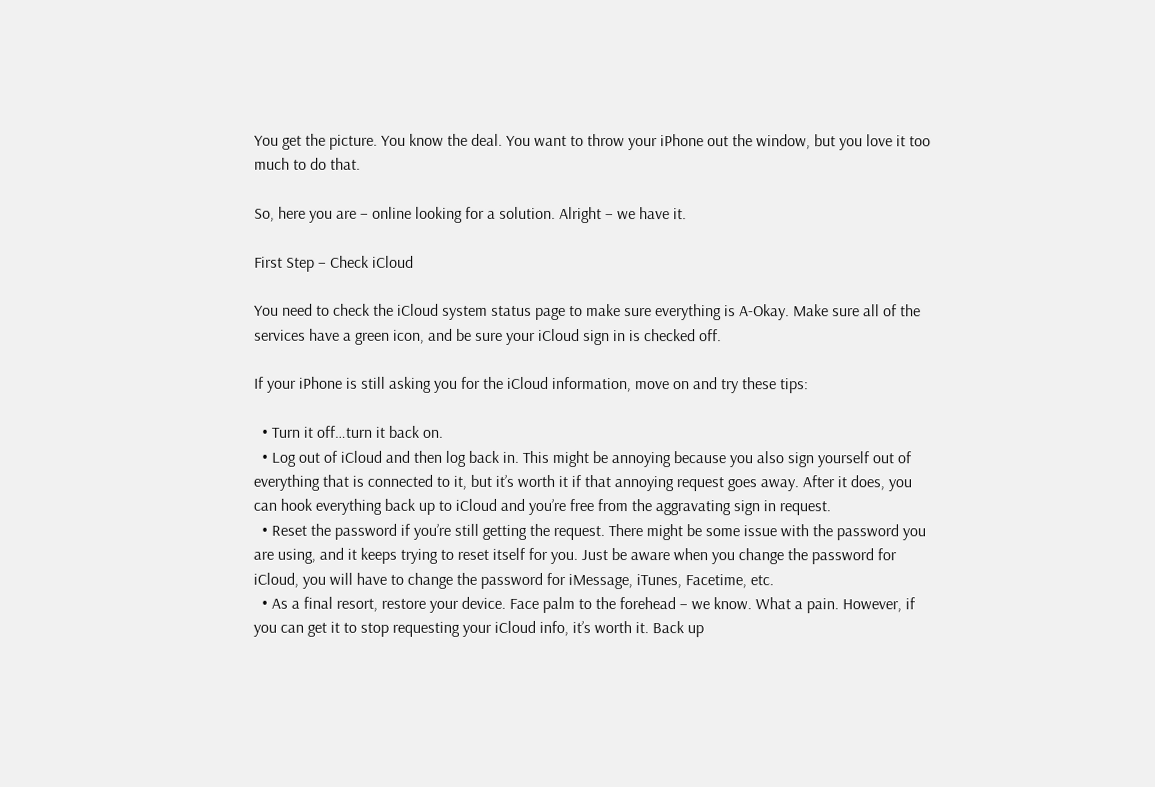You get the picture. You know the deal. You want to throw your iPhone out the window, but you love it too much to do that.

So, here you are – online looking for a solution. Alright – we have it.

First Step – Check iCloud

You need to check the iCloud system status page to make sure everything is A-Okay. Make sure all of the services have a green icon, and be sure your iCloud sign in is checked off.

If your iPhone is still asking you for the iCloud information, move on and try these tips:

  • Turn it off…turn it back on.
  • Log out of iCloud and then log back in. This might be annoying because you also sign yourself out of everything that is connected to it, but it’s worth it if that annoying request goes away. After it does, you can hook everything back up to iCloud and you’re free from the aggravating sign in request.
  • Reset the password if you’re still getting the request. There might be some issue with the password you are using, and it keeps trying to reset itself for you. Just be aware when you change the password for iCloud, you will have to change the password for iMessage, iTunes, Facetime, etc.
  • As a final resort, restore your device. Face palm to the forehead – we know. What a pain. However, if you can get it to stop requesting your iCloud info, it’s worth it. Back up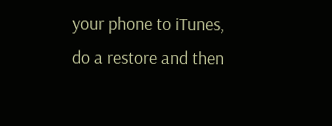your phone to iTunes, do a restore and then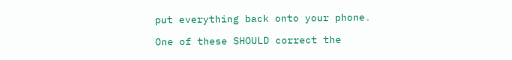put everything back onto your phone.

One of these SHOULD correct the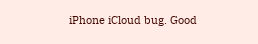iPhone iCloud bug. Good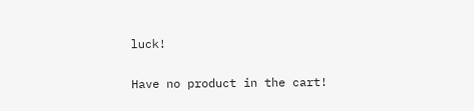luck!

Have no product in the cart!